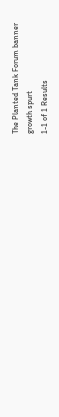The Planted Tank Forum banner
growth spurt
1-1 of 1 Results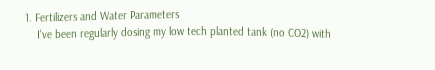1. Fertilizers and Water Parameters
    I've been regularly dosing my low tech planted tank (no CO2) with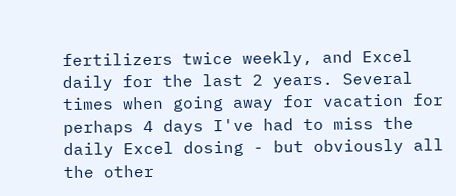fertilizers twice weekly, and Excel daily for the last 2 years. Several times when going away for vacation for perhaps 4 days I've had to miss the daily Excel dosing - but obviously all the other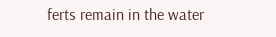ferts remain in the water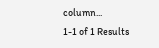column...
1-1 of 1 Results